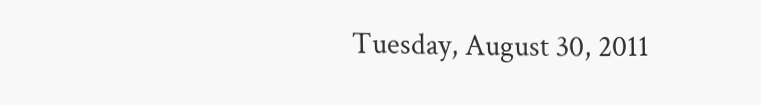Tuesday, August 30, 2011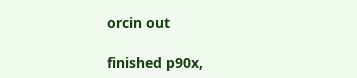orcin out

finished p90x,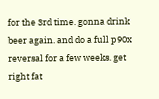for the 3rd time. gonna drink beer again. and do a full p90x reversal for a few weeks. get right fat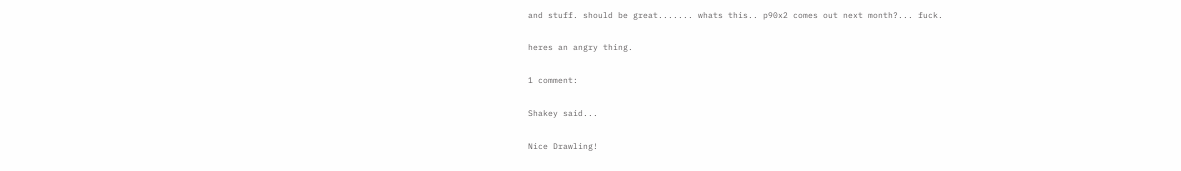and stuff. should be great....... whats this.. p90x2 comes out next month?... fuck.

heres an angry thing.

1 comment:

Shakey said...

Nice Drawling!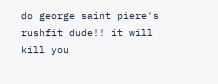do george saint piere's rushfit dude!! it will kill you